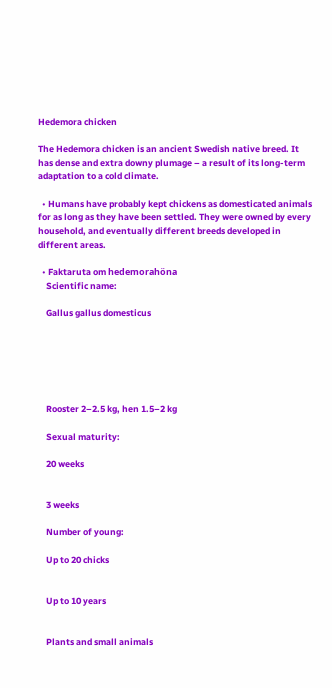Hedemora chicken

The Hedemora chicken is an ancient Swedish native breed. It has dense and extra downy plumage – a result of its long-term adaptation to a cold climate.

  • Humans have probably kept chickens as domesticated animals for as long as they have been settled. They were owned by every household, and eventually different breeds developed in different areas.

  • Faktaruta om hedemorahöna
    Scientific name:

    Gallus gallus domesticus






    Rooster 2–2.5 kg, hen 1.5–2 kg

    Sexual maturity:

    20 weeks


    3 weeks

    Number of young:

    Up to 20 chicks


    Up to 10 years


    Plants and small animals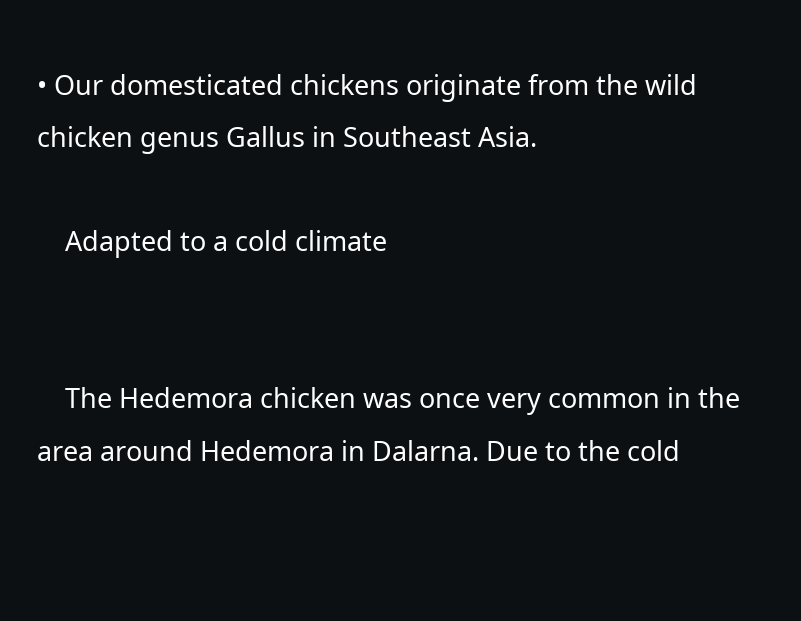• Our domesticated chickens originate from the wild chicken genus Gallus in Southeast Asia.

    Adapted to a cold climate


    The Hedemora chicken was once very common in the area around Hedemora in Dalarna. Due to the cold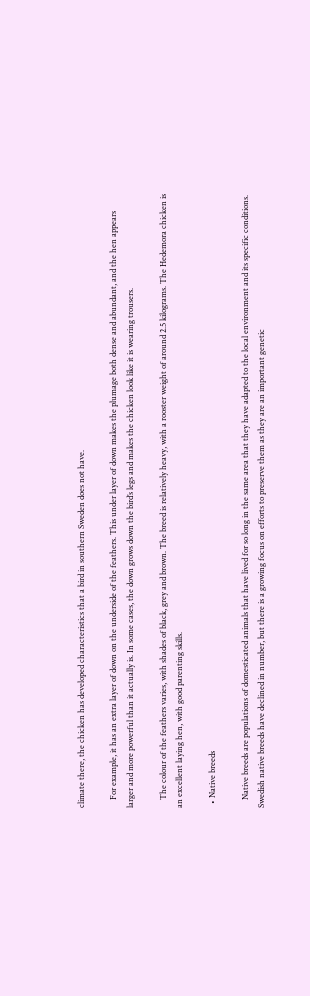climate there, the chicken has developed characteristics that a bird in southern Sweden does not have.

    For example, it has an extra layer of down on the underside of the feathers. This under layer of down makes the plumage both dense and abundant, and the hen appears larger and more powerful than it actually is. In some cases, the down grows down the bird’s legs and makes the chicken look like it is wearing trousers.

    The colour of the feathers varies, with shades of black, grey and brown. The breed is relatively heavy, with a rooster weight of around 2.5 kilograms. The Hedemora chicken is an excellent laying hen, with good parenting skills.

  • Native breeds

    Native breeds are populations of domesticated animals that have lived for so long in the same area that they have adapted to the local environment and its specific conditions. Swedish native breeds have declined in number, but there is a growing focus on efforts to preserve them as they are an important genetic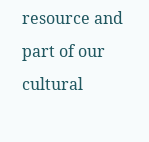resource and part of our cultural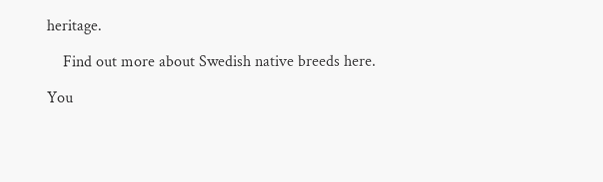heritage.

    Find out more about Swedish native breeds here.

You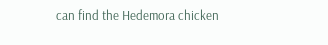can find the Hedemora chicken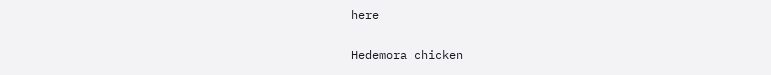here

Hedemora chicken